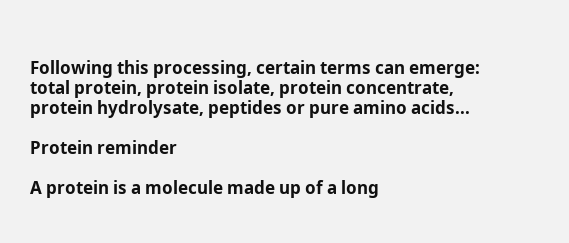Following this processing, certain terms can emerge: total protein, protein isolate, protein concentrate, protein hydrolysate, peptides or pure amino acids...

Protein reminder

A protein is a molecule made up of a long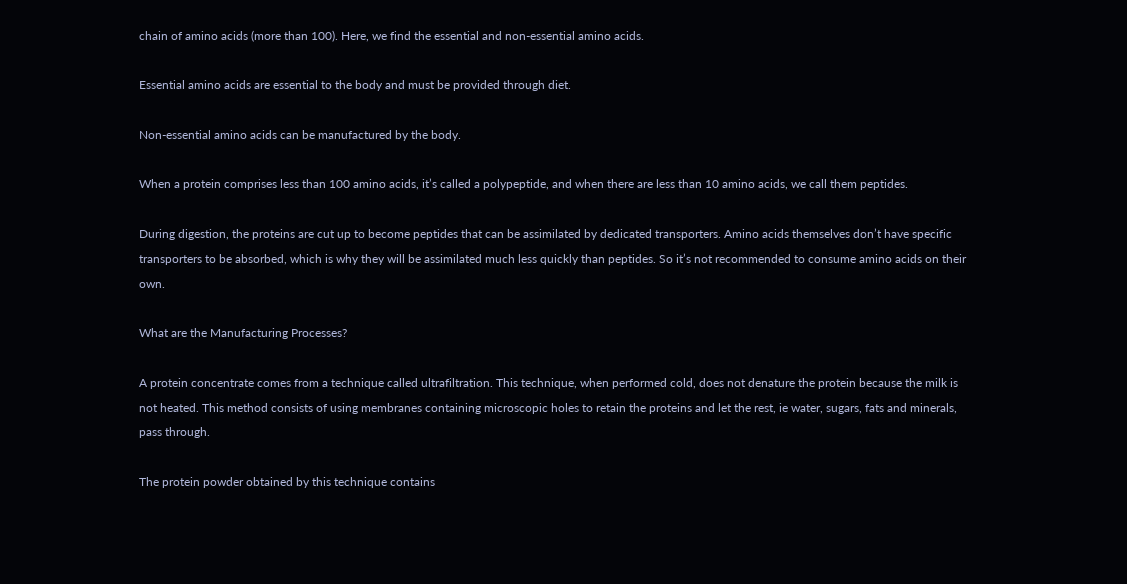chain of amino acids (more than 100). Here, we find the essential and non-essential amino acids.

Essential amino acids are essential to the body and must be provided through diet.

Non-essential amino acids can be manufactured by the body.

When a protein comprises less than 100 amino acids, it’s called a polypeptide, and when there are less than 10 amino acids, we call them peptides.

During digestion, the proteins are cut up to become peptides that can be assimilated by dedicated transporters. Amino acids themselves don’t have specific transporters to be absorbed, which is why they will be assimilated much less quickly than peptides. So it’s not recommended to consume amino acids on their own.

What are the Manufacturing Processes?

A protein concentrate comes from a technique called ultrafiltration. This technique, when performed cold, does not denature the protein because the milk is not heated. This method consists of using membranes containing microscopic holes to retain the proteins and let the rest, ie water, sugars, fats and minerals, pass through.

The protein powder obtained by this technique contains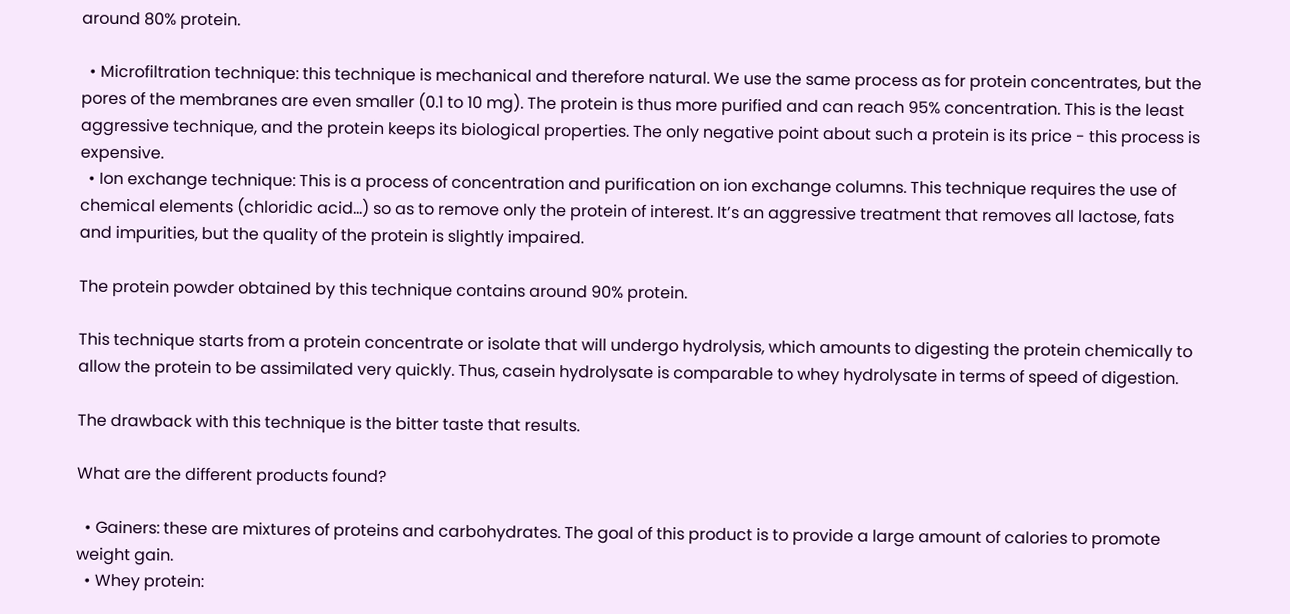around 80% protein.

  • Microfiltration technique: this technique is mechanical and therefore natural. We use the same process as for protein concentrates, but the pores of the membranes are even smaller (0.1 to 10 mg). The protein is thus more purified and can reach 95% concentration. This is the least aggressive technique, and the protein keeps its biological properties. The only negative point about such a protein is its price - this process is expensive.
  • Ion exchange technique: This is a process of concentration and purification on ion exchange columns. This technique requires the use of chemical elements (chloridic acid...) so as to remove only the protein of interest. It’s an aggressive treatment that removes all lactose, fats and impurities, but the quality of the protein is slightly impaired.

The protein powder obtained by this technique contains around 90% protein.

This technique starts from a protein concentrate or isolate that will undergo hydrolysis, which amounts to digesting the protein chemically to allow the protein to be assimilated very quickly. Thus, casein hydrolysate is comparable to whey hydrolysate in terms of speed of digestion.

The drawback with this technique is the bitter taste that results.

What are the different products found?

  • Gainers: these are mixtures of proteins and carbohydrates. The goal of this product is to provide a large amount of calories to promote weight gain.
  • Whey protein: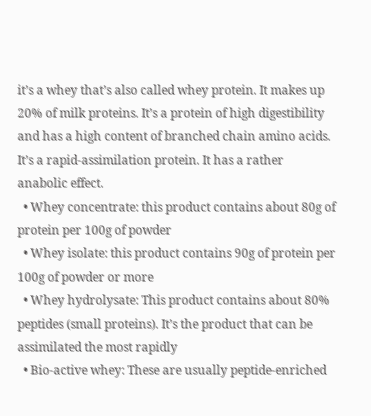it’s a whey that’s also called whey protein. It makes up 20% of milk proteins. It’s a protein of high digestibility and has a high content of branched chain amino acids. It’s a rapid-assimilation protein. It has a rather anabolic effect.
  • Whey concentrate: this product contains about 80g of protein per 100g of powder
  • Whey isolate: this product contains 90g of protein per 100g of powder or more
  • Whey hydrolysate: This product contains about 80% peptides (small proteins). It’s the product that can be assimilated the most rapidly
  • Bio-active whey: These are usually peptide-enriched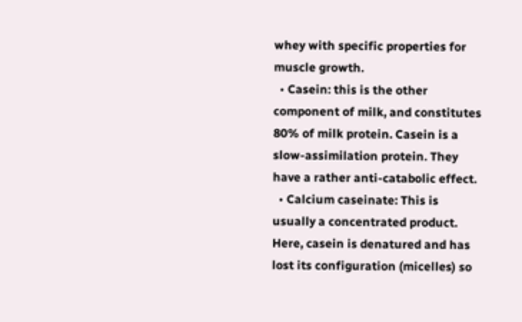whey with specific properties for muscle growth.
  • Casein: this is the other component of milk, and constitutes 80% of milk protein. Casein is a slow-assimilation protein. They have a rather anti-catabolic effect.
  • Calcium caseinate: This is usually a concentrated product. Here, casein is denatured and has lost its configuration (micelles) so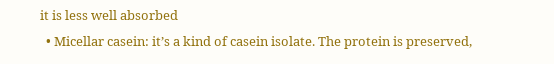it is less well absorbed
  • Micellar casein: it’s a kind of casein isolate. The protein is preserved,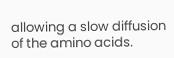allowing a slow diffusion of the amino acids.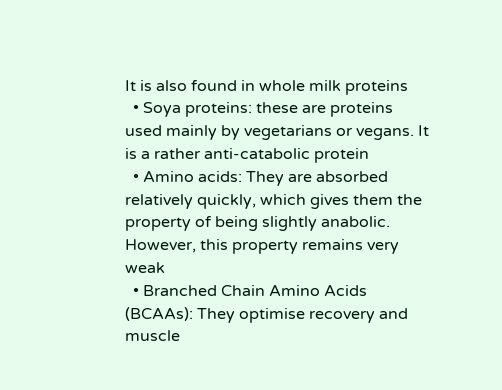It is also found in whole milk proteins
  • Soya proteins: these are proteins used mainly by vegetarians or vegans. It is a rather anti-catabolic protein
  • Amino acids: They are absorbed relatively quickly, which gives them the property of being slightly anabolic. However, this property remains very weak
  • Branched Chain Amino Acids (BCAAs): They optimise recovery and muscle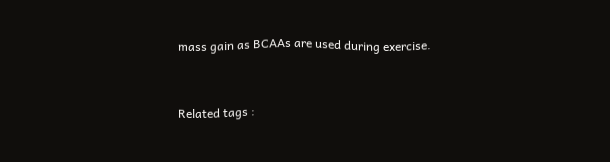mass gain as BCAAs are used during exercise.


Related tags :